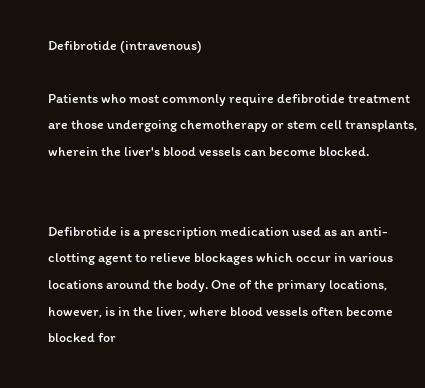Defibrotide (intravenous)

Patients who most commonly require defibrotide treatment are those undergoing chemotherapy or stem cell transplants, wherein the liver's blood vessels can become blocked.


Defibrotide is a prescription medication used as an anti-clotting agent to relieve blockages which occur in various locations around the body. One of the primary locations, however, is in the liver, where blood vessels often become blocked for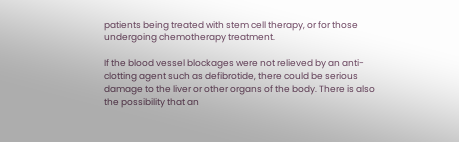patients being treated with stem cell therapy, or for those undergoing chemotherapy treatment.

If the blood vessel blockages were not relieved by an anti-clotting agent such as defibrotide, there could be serious damage to the liver or other organs of the body. There is also the possibility that an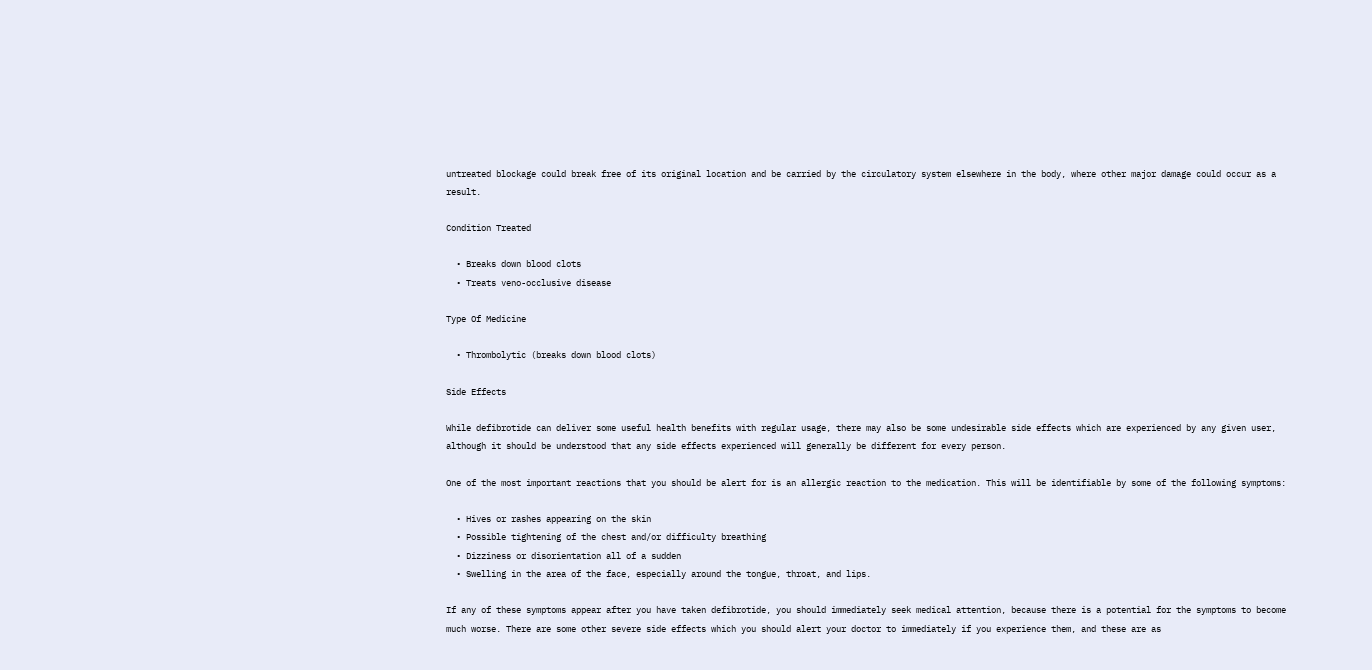untreated blockage could break free of its original location and be carried by the circulatory system elsewhere in the body, where other major damage could occur as a result.

Condition Treated

  • Breaks down blood clots
  • Treats veno-occlusive disease

Type Of Medicine

  • Thrombolytic (breaks down blood clots)

Side Effects

While defibrotide can deliver some useful health benefits with regular usage, there may also be some undesirable side effects which are experienced by any given user, although it should be understood that any side effects experienced will generally be different for every person.

One of the most important reactions that you should be alert for is an allergic reaction to the medication. This will be identifiable by some of the following symptoms:

  • Hives or rashes appearing on the skin
  • Possible tightening of the chest and/or difficulty breathing
  • Dizziness or disorientation all of a sudden
  • Swelling in the area of the face, especially around the tongue, throat, and lips.

If any of these symptoms appear after you have taken defibrotide, you should immediately seek medical attention, because there is a potential for the symptoms to become much worse. There are some other severe side effects which you should alert your doctor to immediately if you experience them, and these are as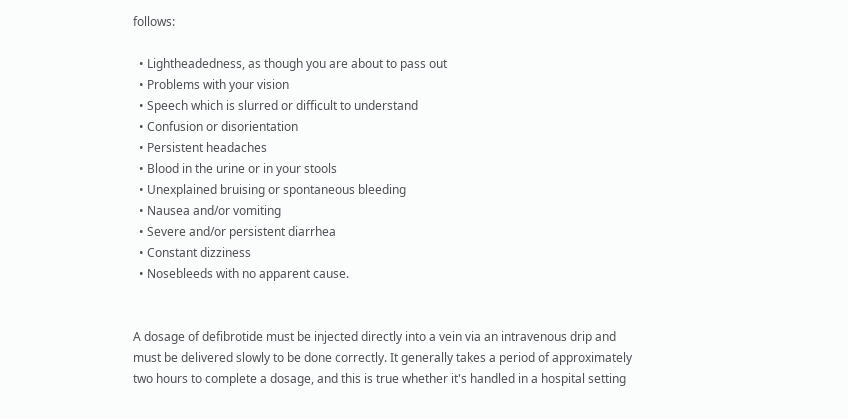follows:

  • Lightheadedness, as though you are about to pass out
  • Problems with your vision
  • Speech which is slurred or difficult to understand
  • Confusion or disorientation
  • Persistent headaches
  • Blood in the urine or in your stools
  • Unexplained bruising or spontaneous bleeding
  • Nausea and/or vomiting
  • Severe and/or persistent diarrhea
  • Constant dizziness
  • Nosebleeds with no apparent cause.


A dosage of defibrotide must be injected directly into a vein via an intravenous drip and must be delivered slowly to be done correctly. It generally takes a period of approximately two hours to complete a dosage, and this is true whether it's handled in a hospital setting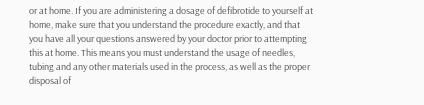or at home. If you are administering a dosage of defibrotide to yourself at home, make sure that you understand the procedure exactly, and that you have all your questions answered by your doctor prior to attempting this at home. This means you must understand the usage of needles, tubing and any other materials used in the process, as well as the proper disposal of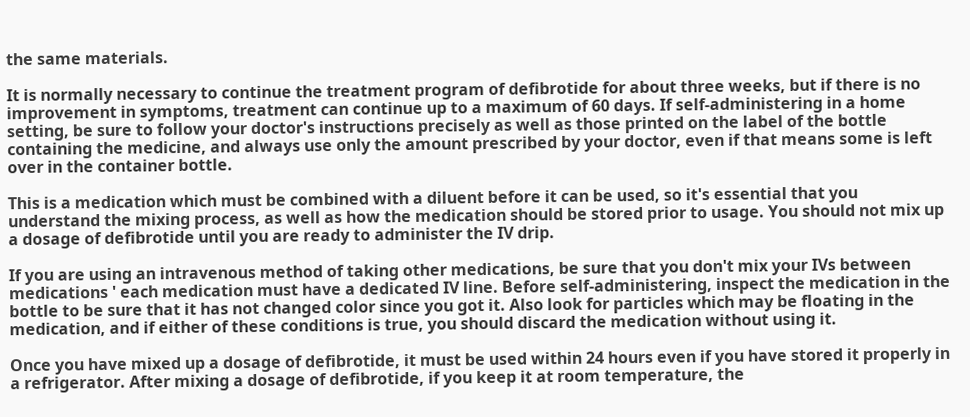the same materials.

It is normally necessary to continue the treatment program of defibrotide for about three weeks, but if there is no improvement in symptoms, treatment can continue up to a maximum of 60 days. If self-administering in a home setting, be sure to follow your doctor's instructions precisely as well as those printed on the label of the bottle containing the medicine, and always use only the amount prescribed by your doctor, even if that means some is left over in the container bottle.

This is a medication which must be combined with a diluent before it can be used, so it's essential that you understand the mixing process, as well as how the medication should be stored prior to usage. You should not mix up a dosage of defibrotide until you are ready to administer the IV drip.

If you are using an intravenous method of taking other medications, be sure that you don't mix your IVs between medications ' each medication must have a dedicated IV line. Before self-administering, inspect the medication in the bottle to be sure that it has not changed color since you got it. Also look for particles which may be floating in the medication, and if either of these conditions is true, you should discard the medication without using it.

Once you have mixed up a dosage of defibrotide, it must be used within 24 hours even if you have stored it properly in a refrigerator. After mixing a dosage of defibrotide, if you keep it at room temperature, the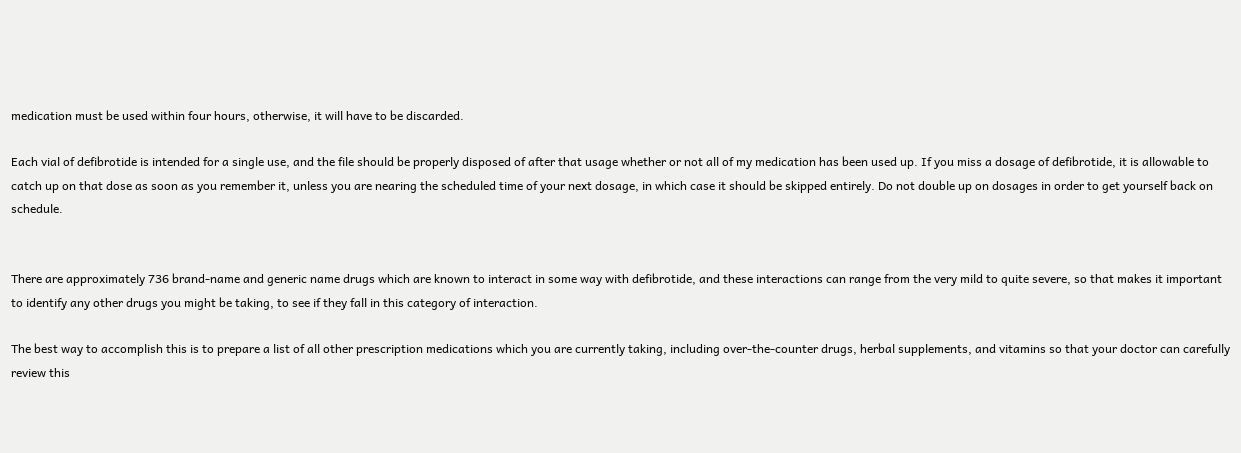medication must be used within four hours, otherwise, it will have to be discarded.

Each vial of defibrotide is intended for a single use, and the file should be properly disposed of after that usage whether or not all of my medication has been used up. If you miss a dosage of defibrotide, it is allowable to catch up on that dose as soon as you remember it, unless you are nearing the scheduled time of your next dosage, in which case it should be skipped entirely. Do not double up on dosages in order to get yourself back on schedule.


There are approximately 736 brand-name and generic name drugs which are known to interact in some way with defibrotide, and these interactions can range from the very mild to quite severe, so that makes it important to identify any other drugs you might be taking, to see if they fall in this category of interaction.

The best way to accomplish this is to prepare a list of all other prescription medications which you are currently taking, including over-the-counter drugs, herbal supplements, and vitamins so that your doctor can carefully review this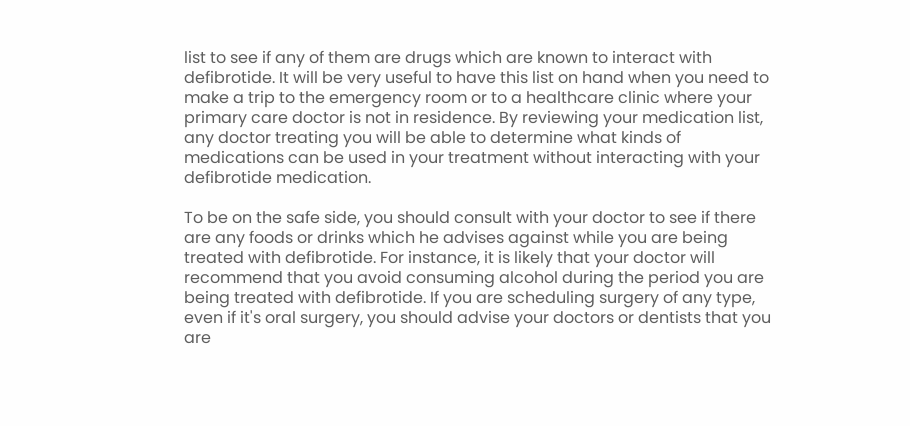list to see if any of them are drugs which are known to interact with defibrotide. It will be very useful to have this list on hand when you need to make a trip to the emergency room or to a healthcare clinic where your primary care doctor is not in residence. By reviewing your medication list, any doctor treating you will be able to determine what kinds of medications can be used in your treatment without interacting with your defibrotide medication.

To be on the safe side, you should consult with your doctor to see if there are any foods or drinks which he advises against while you are being treated with defibrotide. For instance, it is likely that your doctor will recommend that you avoid consuming alcohol during the period you are being treated with defibrotide. If you are scheduling surgery of any type, even if it's oral surgery, you should advise your doctors or dentists that you are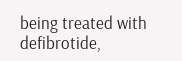being treated with defibrotide,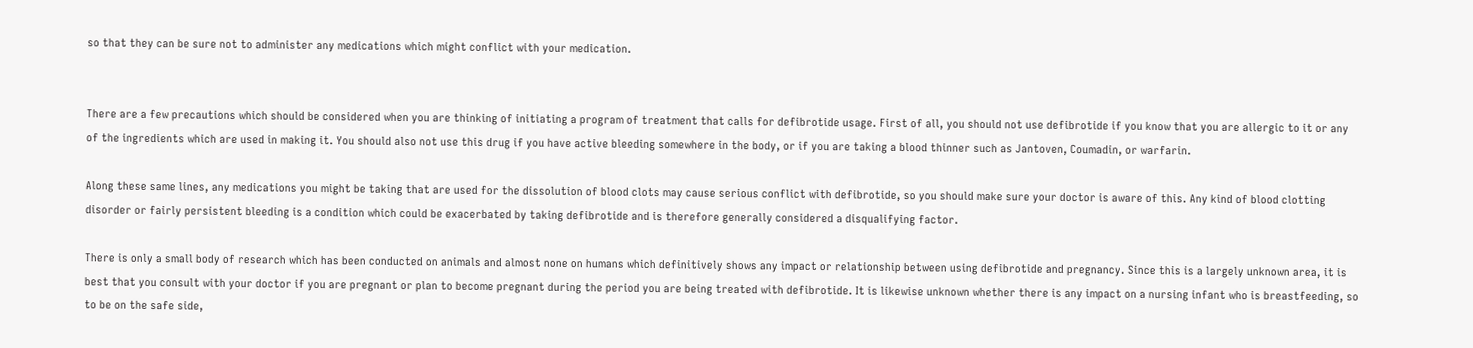so that they can be sure not to administer any medications which might conflict with your medication.


There are a few precautions which should be considered when you are thinking of initiating a program of treatment that calls for defibrotide usage. First of all, you should not use defibrotide if you know that you are allergic to it or any of the ingredients which are used in making it. You should also not use this drug if you have active bleeding somewhere in the body, or if you are taking a blood thinner such as Jantoven, Coumadin, or warfarin.

Along these same lines, any medications you might be taking that are used for the dissolution of blood clots may cause serious conflict with defibrotide, so you should make sure your doctor is aware of this. Any kind of blood clotting disorder or fairly persistent bleeding is a condition which could be exacerbated by taking defibrotide and is therefore generally considered a disqualifying factor.

There is only a small body of research which has been conducted on animals and almost none on humans which definitively shows any impact or relationship between using defibrotide and pregnancy. Since this is a largely unknown area, it is best that you consult with your doctor if you are pregnant or plan to become pregnant during the period you are being treated with defibrotide. It is likewise unknown whether there is any impact on a nursing infant who is breastfeeding, so to be on the safe side,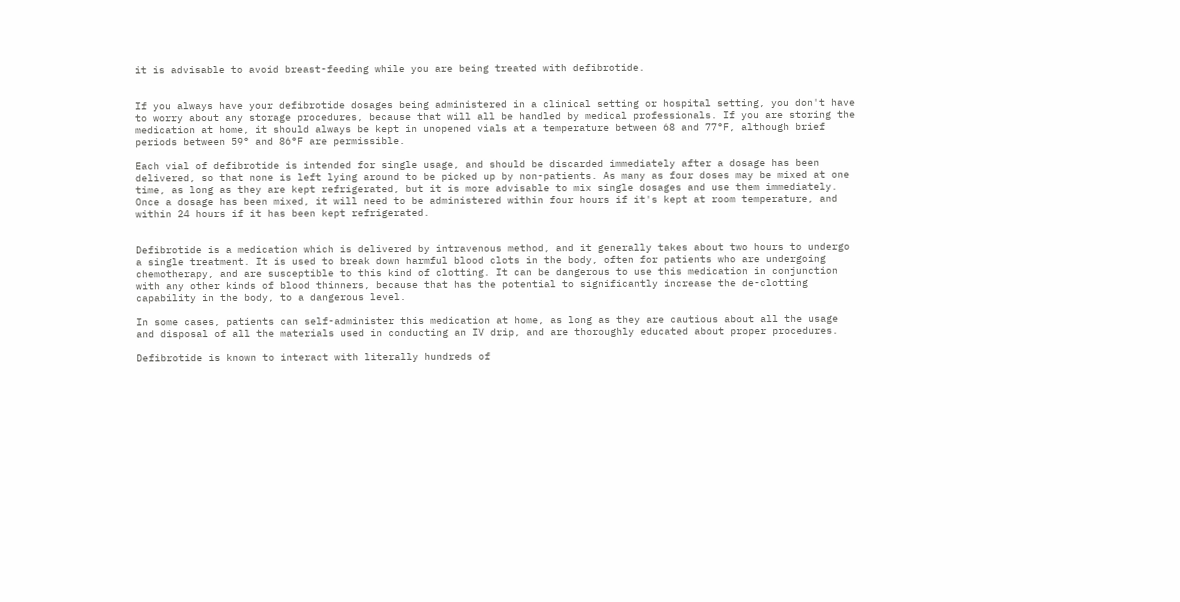it is advisable to avoid breast-feeding while you are being treated with defibrotide.


If you always have your defibrotide dosages being administered in a clinical setting or hospital setting, you don't have to worry about any storage procedures, because that will all be handled by medical professionals. If you are storing the medication at home, it should always be kept in unopened vials at a temperature between 68 and 77°F, although brief periods between 59° and 86°F are permissible.

Each vial of defibrotide is intended for single usage, and should be discarded immediately after a dosage has been delivered, so that none is left lying around to be picked up by non-patients. As many as four doses may be mixed at one time, as long as they are kept refrigerated, but it is more advisable to mix single dosages and use them immediately. Once a dosage has been mixed, it will need to be administered within four hours if it's kept at room temperature, and within 24 hours if it has been kept refrigerated.


Defibrotide is a medication which is delivered by intravenous method, and it generally takes about two hours to undergo a single treatment. It is used to break down harmful blood clots in the body, often for patients who are undergoing chemotherapy, and are susceptible to this kind of clotting. It can be dangerous to use this medication in conjunction with any other kinds of blood thinners, because that has the potential to significantly increase the de-clotting capability in the body, to a dangerous level.

In some cases, patients can self-administer this medication at home, as long as they are cautious about all the usage and disposal of all the materials used in conducting an IV drip, and are thoroughly educated about proper procedures.

Defibrotide is known to interact with literally hundreds of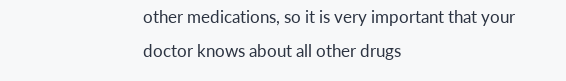other medications, so it is very important that your doctor knows about all other drugs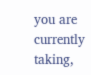you are currently taking,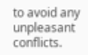to avoid any unpleasant conflicts.